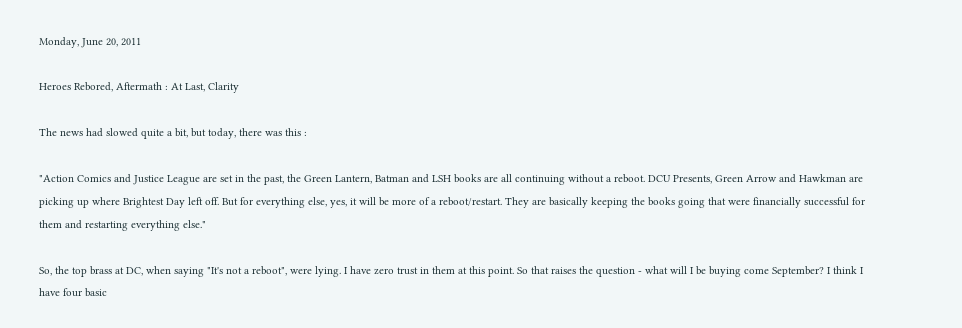Monday, June 20, 2011

Heroes Rebored, Aftermath : At Last, Clarity

The news had slowed quite a bit, but today, there was this :

"Action Comics and Justice League are set in the past, the Green Lantern, Batman and LSH books are all continuing without a reboot. DCU Presents, Green Arrow and Hawkman are picking up where Brightest Day left off. But for everything else, yes, it will be more of a reboot/restart. They are basically keeping the books going that were financially successful for them and restarting everything else."

So, the top brass at DC, when saying "It's not a reboot", were lying. I have zero trust in them at this point. So that raises the question - what will I be buying come September? I think I have four basic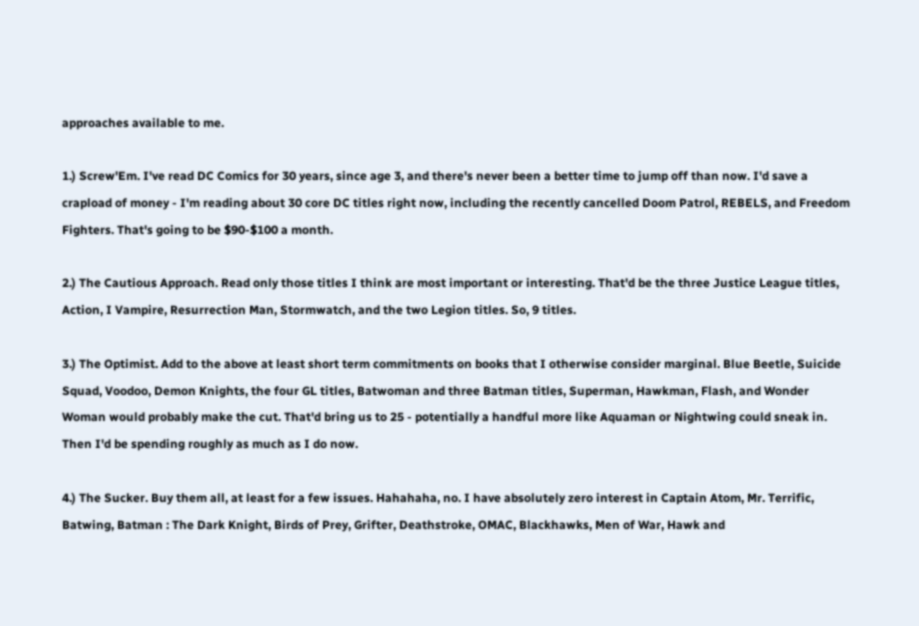approaches available to me.

1.) Screw'Em. I've read DC Comics for 30 years, since age 3, and there's never been a better time to jump off than now. I'd save a crapload of money - I'm reading about 30 core DC titles right now, including the recently cancelled Doom Patrol, REBELS, and Freedom Fighters. That's going to be $90-$100 a month.

2.) The Cautious Approach. Read only those titles I think are most important or interesting. That'd be the three Justice League titles, Action, I Vampire, Resurrection Man, Stormwatch, and the two Legion titles. So, 9 titles.

3.) The Optimist. Add to the above at least short term commitments on books that I otherwise consider marginal. Blue Beetle, Suicide Squad, Voodoo, Demon Knights, the four GL titles, Batwoman and three Batman titles, Superman, Hawkman, Flash, and Wonder Woman would probably make the cut. That'd bring us to 25 - potentially a handful more like Aquaman or Nightwing could sneak in. Then I'd be spending roughly as much as I do now.

4.) The Sucker. Buy them all, at least for a few issues. Hahahaha, no. I have absolutely zero interest in Captain Atom, Mr. Terrific, Batwing, Batman : The Dark Knight, Birds of Prey, Grifter, Deathstroke, OMAC, Blackhawks, Men of War, Hawk and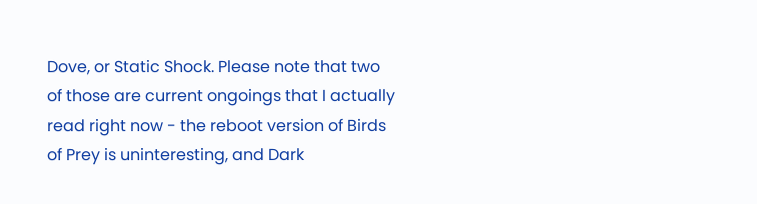Dove, or Static Shock. Please note that two of those are current ongoings that I actually read right now - the reboot version of Birds of Prey is uninteresting, and Dark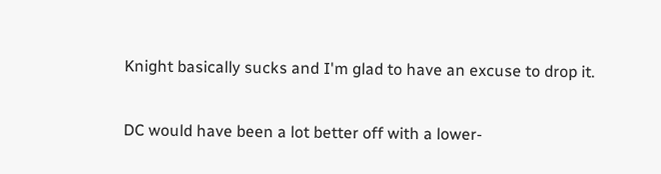Knight basically sucks and I'm glad to have an excuse to drop it.

DC would have been a lot better off with a lower-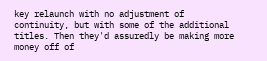key relaunch with no adjustment of continuity, but with some of the additional titles. Then they'd assuredly be making more money off of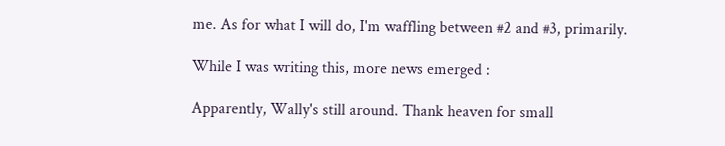me. As for what I will do, I'm waffling between #2 and #3, primarily.

While I was writing this, more news emerged :

Apparently, Wally's still around. Thank heaven for small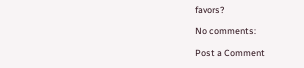favors?

No comments:

Post a Comment